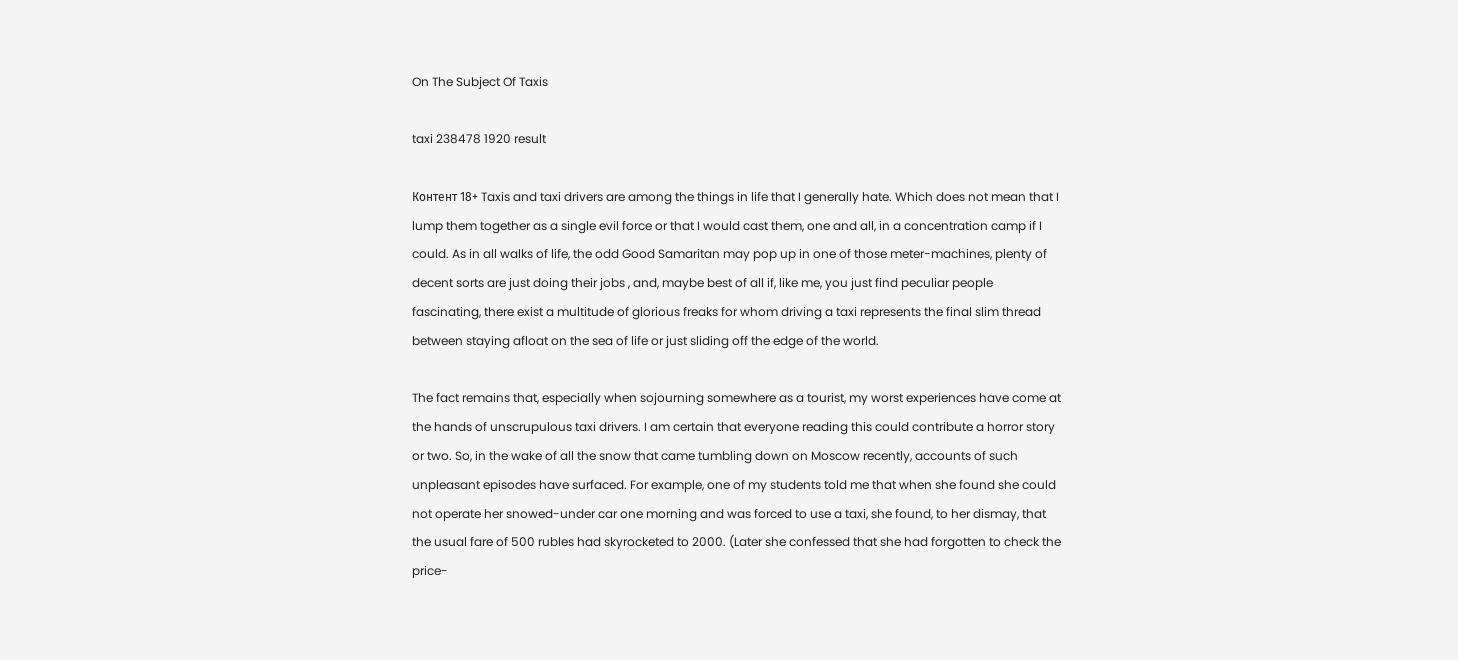On The Subject Of Taxis

taxi 238478 1920 result

Контент 18+ Taxis and taxi drivers are among the things in life that I generally hate. Which does not mean that I lump them together as a single evil force or that I would cast them, one and all, in a concentration camp if I could. As in all walks of life, the odd Good Samaritan may pop up in one of those meter-machines, plenty of decent sorts are just doing their jobs , and, maybe best of all if, like me, you just find peculiar people fascinating, there exist a multitude of glorious freaks for whom driving a taxi represents the final slim thread between staying afloat on the sea of life or just sliding off the edge of the world.

The fact remains that, especially when sojourning somewhere as a tourist, my worst experiences have come at the hands of unscrupulous taxi drivers. I am certain that everyone reading this could contribute a horror story or two. So, in the wake of all the snow that came tumbling down on Moscow recently, accounts of such unpleasant episodes have surfaced. For example, one of my students told me that when she found she could not operate her snowed-under car one morning and was forced to use a taxi, she found, to her dismay, that the usual fare of 500 rubles had skyrocketed to 2000. (Later she confessed that she had forgotten to check the price-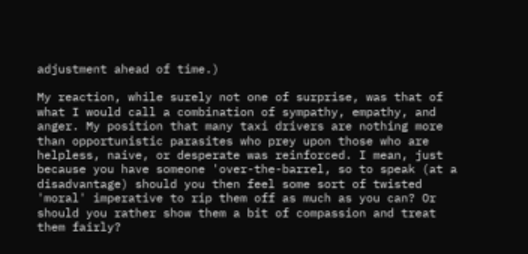adjustment ahead of time.)

My reaction, while surely not one of surprise, was that of what I would call a combination of sympathy, empathy, and anger. My position that many taxi drivers are nothing more than opportunistic parasites who prey upon those who are helpless, naive, or desperate was reinforced. I mean, just because you have someone 'over-the-barrel, so to speak (at a disadvantage) should you then feel some sort of twisted 'moral' imperative to rip them off as much as you can? Or should you rather show them a bit of compassion and treat them fairly?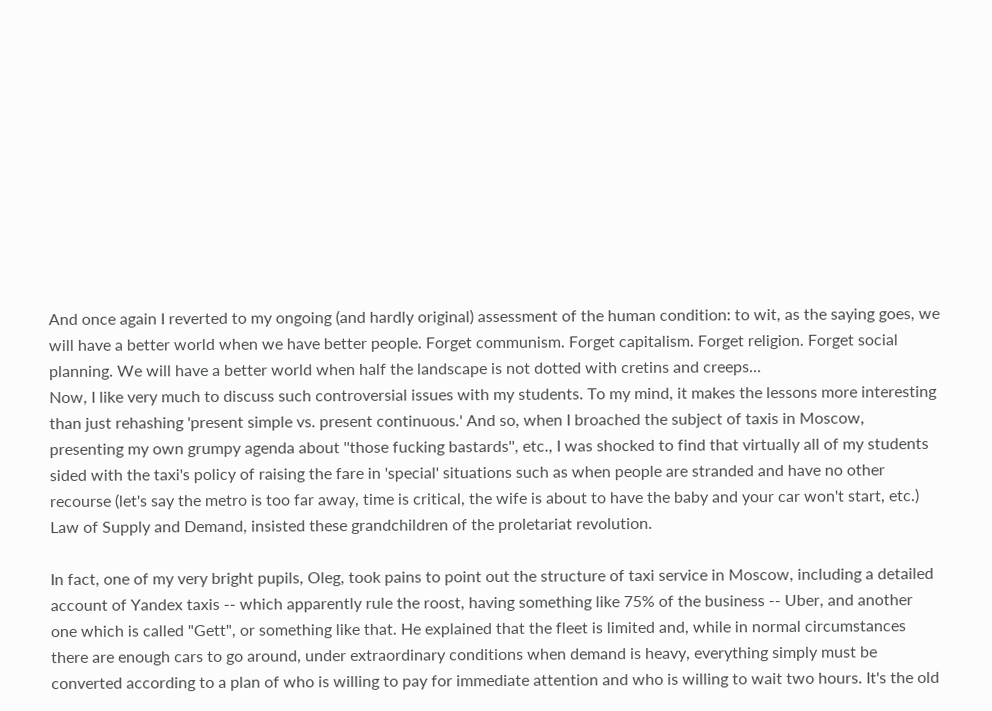And once again I reverted to my ongoing (and hardly original) assessment of the human condition: to wit, as the saying goes, we will have a better world when we have better people. Forget communism. Forget capitalism. Forget religion. Forget social planning. We will have a better world when half the landscape is not dotted with cretins and creeps...
Now, I like very much to discuss such controversial issues with my students. To my mind, it makes the lessons more interesting than just rehashing 'present simple vs. present continuous.' And so, when I broached the subject of taxis in Moscow, presenting my own grumpy agenda about ''those fucking bastards'', etc., I was shocked to find that virtually all of my students sided with the taxi's policy of raising the fare in 'special' situations such as when people are stranded and have no other recourse (let's say the metro is too far away, time is critical, the wife is about to have the baby and your car won't start, etc.) Law of Supply and Demand, insisted these grandchildren of the proletariat revolution.

In fact, one of my very bright pupils, Oleg, took pains to point out the structure of taxi service in Moscow, including a detailed account of Yandex taxis -- which apparently rule the roost, having something like 75% of the business -- Uber, and another one which is called "Gett", or something like that. He explained that the fleet is limited and, while in normal circumstances there are enough cars to go around, under extraordinary conditions when demand is heavy, everything simply must be converted according to a plan of who is willing to pay for immediate attention and who is willing to wait two hours. It's the old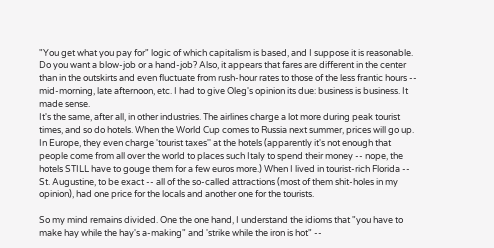"You get what you pay for" logic of which capitalism is based, and I suppose it is reasonable. Do you want a blow-job or a hand-job? Also, it appears that fares are different in the center than in the outskirts and even fluctuate from rush-hour rates to those of the less frantic hours -- mid-morning, late afternoon, etc. I had to give Oleg's opinion its due: business is business. It made sense.
It's the same, after all, in other industries. The airlines charge a lot more during peak tourist times, and so do hotels. When the World Cup comes to Russia next summer, prices will go up. In Europe, they even charge 'tourist taxes'' at the hotels (apparently it's not enough that people come from all over the world to places such Italy to spend their money -- nope, the hotels STILL have to gouge them for a few euros more.) When I lived in tourist-rich Florida -- St. Augustine, to be exact -- all of the so-called attractions (most of them shit-holes in my opinion), had one price for the locals and another one for the tourists.

So my mind remains divided. One the one hand, I understand the idioms that "you have to make hay while the hay's a-making" and 'strike while the iron is hot" --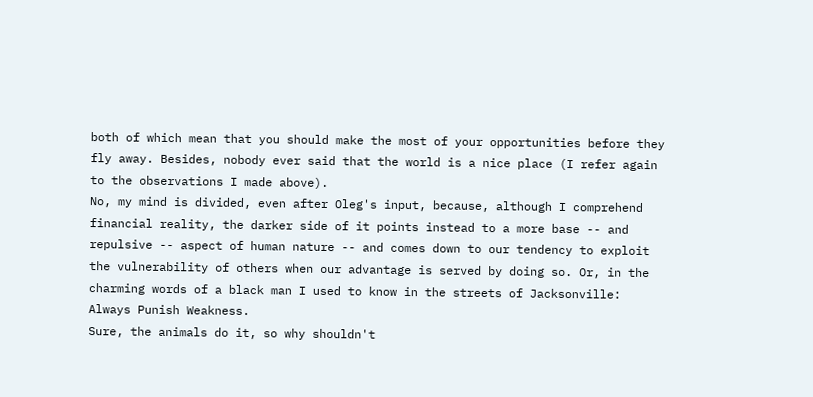both of which mean that you should make the most of your opportunities before they fly away. Besides, nobody ever said that the world is a nice place (I refer again to the observations I made above).
No, my mind is divided, even after Oleg's input, because, although I comprehend financial reality, the darker side of it points instead to a more base -- and repulsive -- aspect of human nature -- and comes down to our tendency to exploit the vulnerability of others when our advantage is served by doing so. Or, in the charming words of a black man I used to know in the streets of Jacksonville: Always Punish Weakness.
Sure, the animals do it, so why shouldn't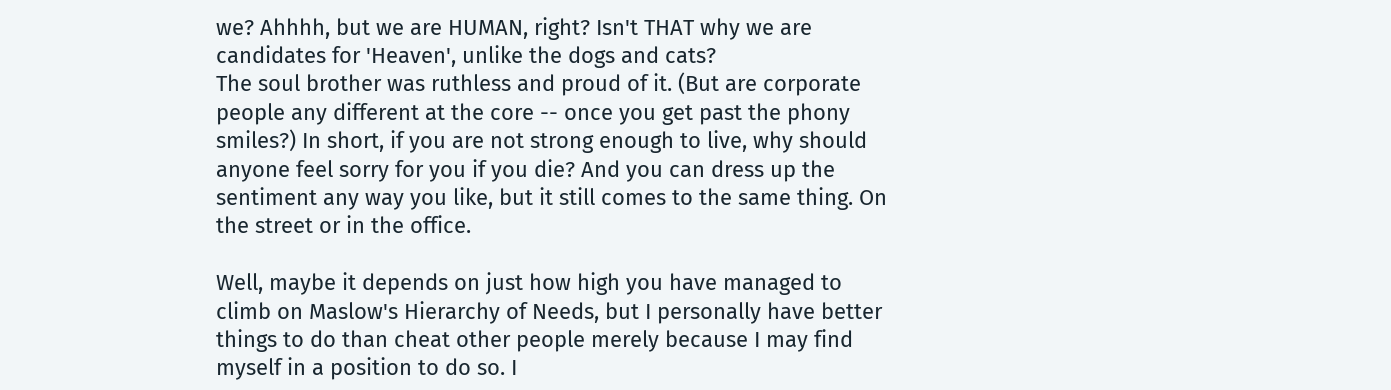we? Ahhhh, but we are HUMAN, right? Isn't THAT why we are candidates for 'Heaven', unlike the dogs and cats?
The soul brother was ruthless and proud of it. (But are corporate people any different at the core -- once you get past the phony smiles?) In short, if you are not strong enough to live, why should anyone feel sorry for you if you die? And you can dress up the sentiment any way you like, but it still comes to the same thing. On the street or in the office.

Well, maybe it depends on just how high you have managed to climb on Maslow's Hierarchy of Needs, but I personally have better things to do than cheat other people merely because I may find myself in a position to do so. I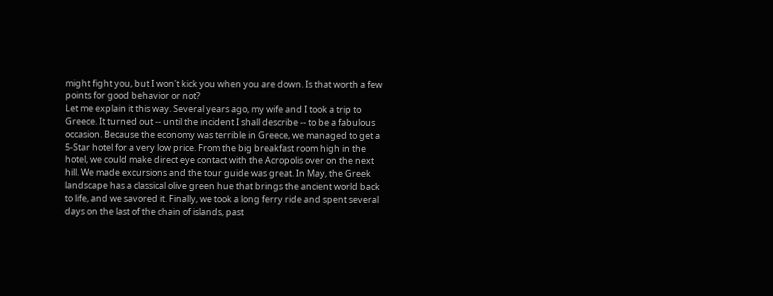might fight you, but I won't kick you when you are down. Is that worth a few points for good behavior or not?
Let me explain it this way. Several years ago, my wife and I took a trip to Greece. It turned out -- until the incident I shall describe -- to be a fabulous occasion. Because the economy was terrible in Greece, we managed to get a 5-Star hotel for a very low price. From the big breakfast room high in the hotel, we could make direct eye contact with the Acropolis over on the next hill. We made excursions and the tour guide was great. In May, the Greek landscape has a classical olive green hue that brings the ancient world back to life, and we savored it. Finally, we took a long ferry ride and spent several days on the last of the chain of islands, past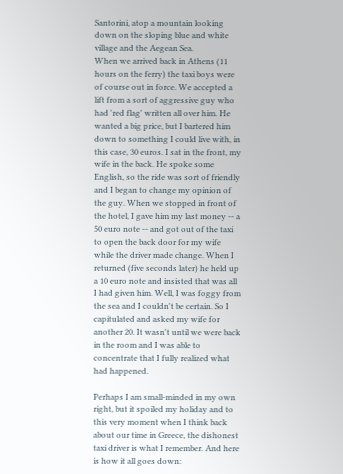Santorini, atop a mountain looking down on the sloping blue and white village and the Aegean Sea.
When we arrived back in Athens (11 hours on the ferry) the taxi boys were of course out in force. We accepted a lift from a sort of aggressive guy who had 'red flag' written all over him. He wanted a big price, but I bartered him down to something I could live with, in this case, 30 euros. I sat in the front, my wife in the back. He spoke some English, so the ride was sort of friendly and I began to change my opinion of the guy. When we stopped in front of the hotel, I gave him my last money -- a 50 euro note -- and got out of the taxi to open the back door for my wife while the driver made change. When I returned (five seconds later) he held up a 10 euro note and insisted that was all I had given him. Well, I was foggy from the sea and I couldn't be certain. So I capitulated and asked my wife for another 20. It wasn't until we were back in the room and I was able to concentrate that I fully realized what had happened.

Perhaps I am small-minded in my own right, but it spoiled my holiday and to this very moment when I think back about our time in Greece, the dishonest taxi driver is what I remember. And here is how it all goes down: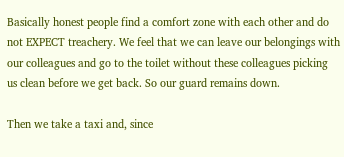Basically honest people find a comfort zone with each other and do not EXPECT treachery. We feel that we can leave our belongings with our colleagues and go to the toilet without these colleagues picking us clean before we get back. So our guard remains down.

Then we take a taxi and, since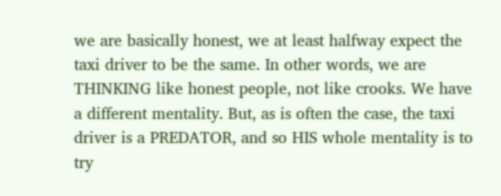we are basically honest, we at least halfway expect the taxi driver to be the same. In other words, we are THINKING like honest people, not like crooks. We have a different mentality. But, as is often the case, the taxi driver is a PREDATOR, and so HIS whole mentality is to try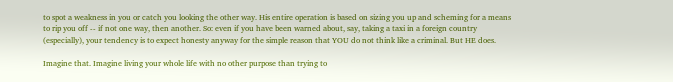to spot a weakness in you or catch you looking the other way. His entire operation is based on sizing you up and scheming for a means to rip you off -- if not one way, then another. So: even if you have been warned about, say, taking a taxi in a foreign country (especially), your tendency is to expect honesty anyway for the simple reason that YOU do not think like a criminal. But HE does.

Imagine that. Imagine living your whole life with no other purpose than trying to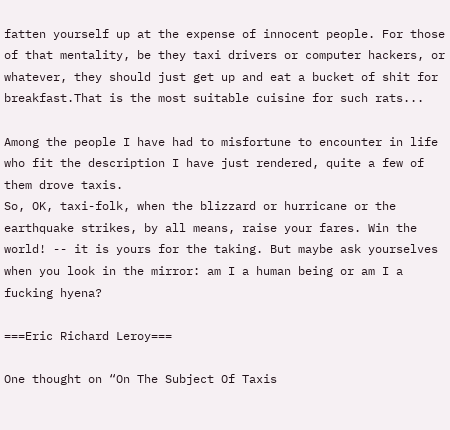fatten yourself up at the expense of innocent people. For those of that mentality, be they taxi drivers or computer hackers, or whatever, they should just get up and eat a bucket of shit for breakfast.That is the most suitable cuisine for such rats...

Among the people I have had to misfortune to encounter in life who fit the description I have just rendered, quite a few of them drove taxis.
So, OK, taxi-folk, when the blizzard or hurricane or the earthquake strikes, by all means, raise your fares. Win the world! -- it is yours for the taking. But maybe ask yourselves when you look in the mirror: am I a human being or am I a fucking hyena?

===Eric Richard Leroy===

One thought on “On The Subject Of Taxis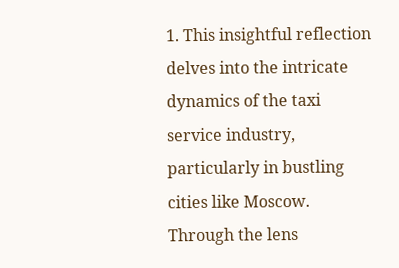1. This insightful reflection delves into the intricate dynamics of the taxi service industry, particularly in bustling cities like Moscow. Through the lens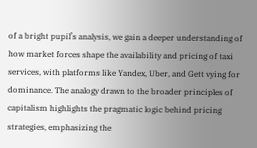of a bright pupil’s analysis, we gain a deeper understanding of how market forces shape the availability and pricing of taxi services, with platforms like Yandex, Uber, and Gett vying for dominance. The analogy drawn to the broader principles of capitalism highlights the pragmatic logic behind pricing strategies, emphasizing the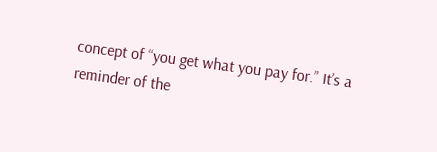concept of “you get what you pay for.” It’s a reminder of the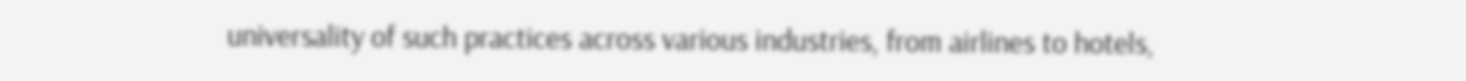universality of such practices across various industries, from airlines to hotels,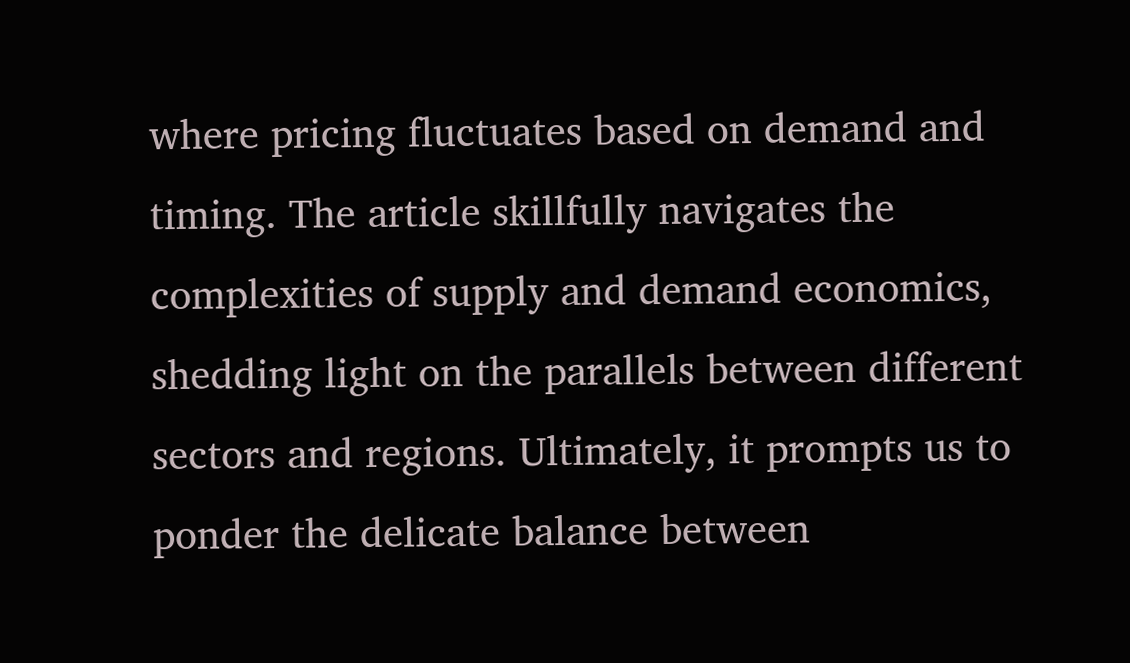where pricing fluctuates based on demand and timing. The article skillfully navigates the complexities of supply and demand economics, shedding light on the parallels between different sectors and regions. Ultimately, it prompts us to ponder the delicate balance between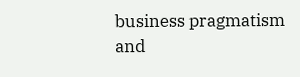business pragmatism and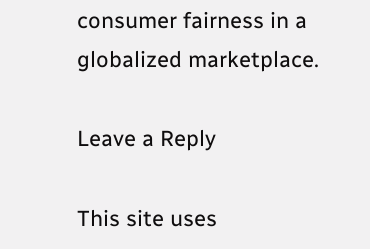consumer fairness in a globalized marketplace.

Leave a Reply

This site uses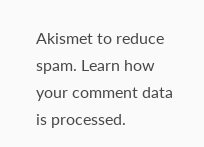Akismet to reduce spam. Learn how your comment data is processed.